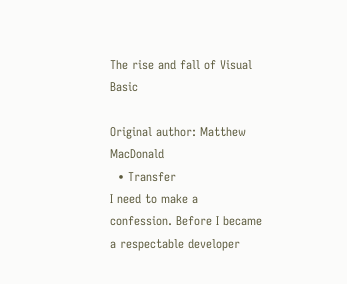The rise and fall of Visual Basic

Original author: Matthew MacDonald
  • Transfer
I need to make a confession. Before I became a respectable developer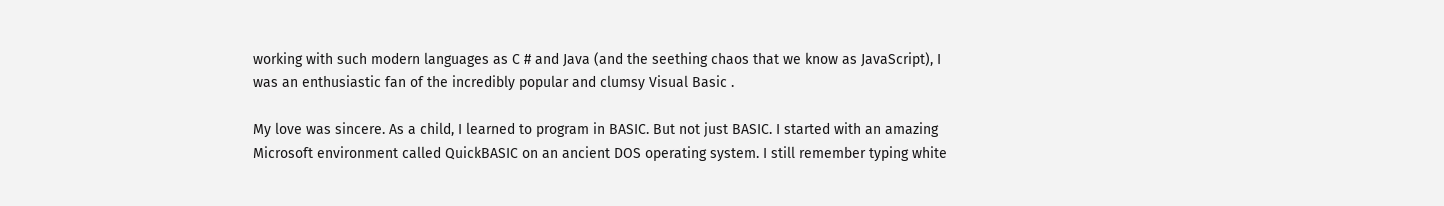working with such modern languages as C # and Java (and the seething chaos that we know as JavaScript), I was an enthusiastic fan of the incredibly popular and clumsy Visual Basic .

My love was sincere. As a child, I learned to program in BASIC. But not just BASIC. I started with an amazing Microsoft environment called QuickBASIC on an ancient DOS operating system. I still remember typing white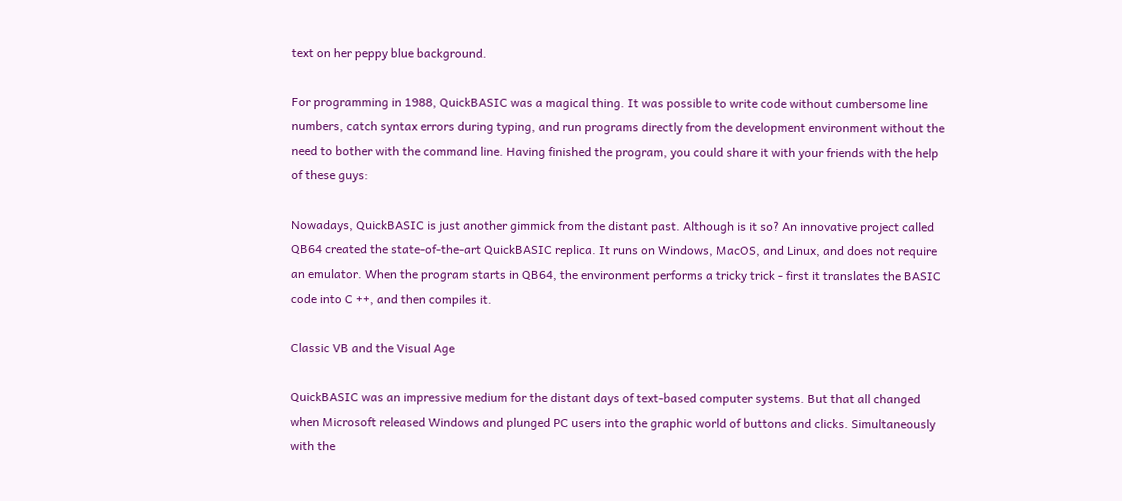text on her peppy blue background.

For programming in 1988, QuickBASIC was a magical thing. It was possible to write code without cumbersome line numbers, catch syntax errors during typing, and run programs directly from the development environment without the need to bother with the command line. Having finished the program, you could share it with your friends with the help of these guys:

Nowadays, QuickBASIC is just another gimmick from the distant past. Although is it so? An innovative project called QB64 created the state-of-the-art QuickBASIC replica. It runs on Windows, MacOS, and Linux, and does not require an emulator. When the program starts in QB64, the environment performs a tricky trick - first it translates the BASIC code into C ++, and then compiles it.

Classic VB and the Visual Age

QuickBASIC was an impressive medium for the distant days of text-based computer systems. But that all changed when Microsoft released Windows and plunged PC users into the graphic world of buttons and clicks. Simultaneously with the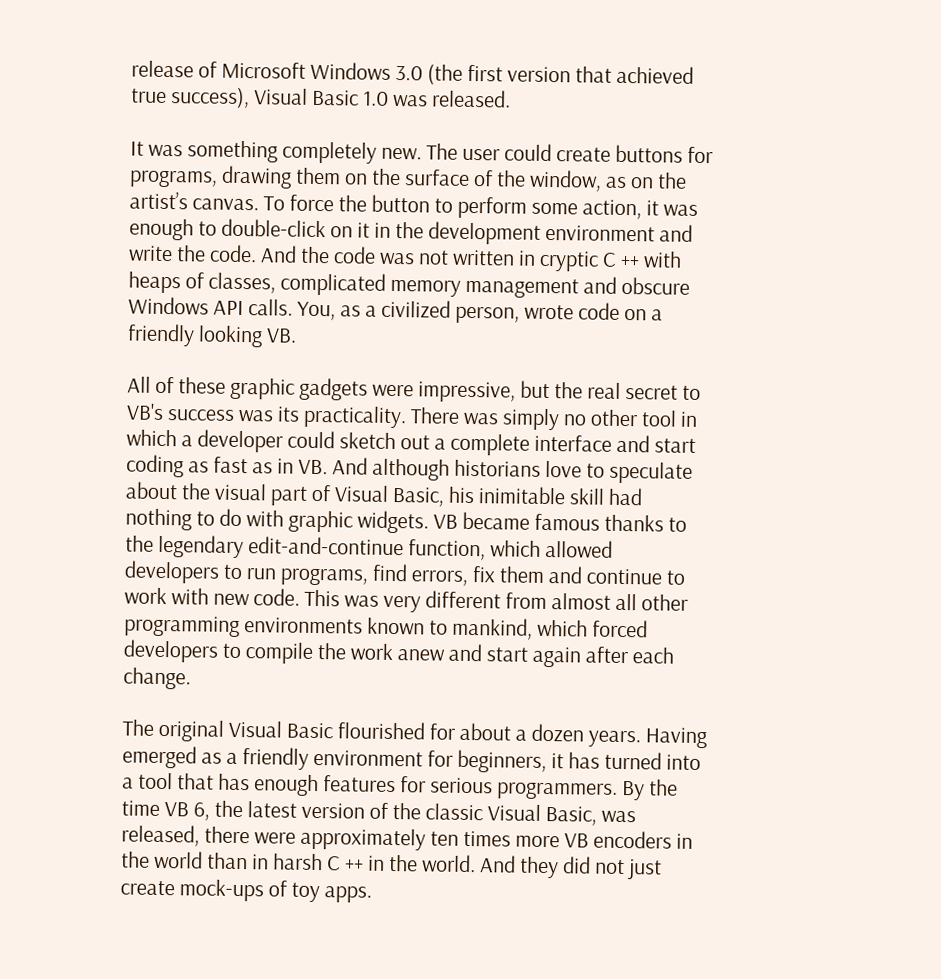release of Microsoft Windows 3.0 (the first version that achieved true success), Visual Basic 1.0 was released.

It was something completely new. The user could create buttons for programs, drawing them on the surface of the window, as on the artist’s canvas. To force the button to perform some action, it was enough to double-click on it in the development environment and write the code. And the code was not written in cryptic C ++ with heaps of classes, complicated memory management and obscure Windows API calls. You, as a civilized person, wrote code on a friendly looking VB.

All of these graphic gadgets were impressive, but the real secret to VB's success was its practicality. There was simply no other tool in which a developer could sketch out a complete interface and start coding as fast as in VB. And although historians love to speculate about the visual part of Visual Basic, his inimitable skill had nothing to do with graphic widgets. VB became famous thanks to the legendary edit-and-continue function, which allowed developers to run programs, find errors, fix them and continue to work with new code. This was very different from almost all other programming environments known to mankind, which forced developers to compile the work anew and start again after each change.

The original Visual Basic flourished for about a dozen years. Having emerged as a friendly environment for beginners, it has turned into a tool that has enough features for serious programmers. By the time VB 6, the latest version of the classic Visual Basic, was released, there were approximately ten times more VB encoders in the world than in harsh C ++ in the world. And they did not just create mock-ups of toy apps.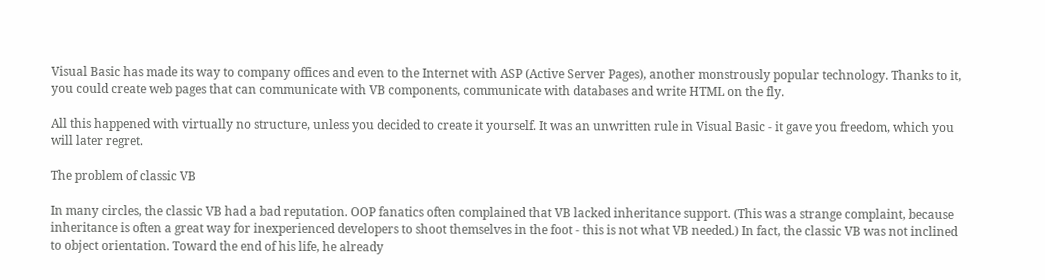Visual Basic has made its way to company offices and even to the Internet with ASP (Active Server Pages), another monstrously popular technology. Thanks to it, you could create web pages that can communicate with VB components, communicate with databases and write HTML on the fly.

All this happened with virtually no structure, unless you decided to create it yourself. It was an unwritten rule in Visual Basic - it gave you freedom, which you will later regret.

The problem of classic VB

In many circles, the classic VB had a bad reputation. OOP fanatics often complained that VB lacked inheritance support. (This was a strange complaint, because inheritance is often a great way for inexperienced developers to shoot themselves in the foot - this is not what VB needed.) In fact, the classic VB was not inclined to object orientation. Toward the end of his life, he already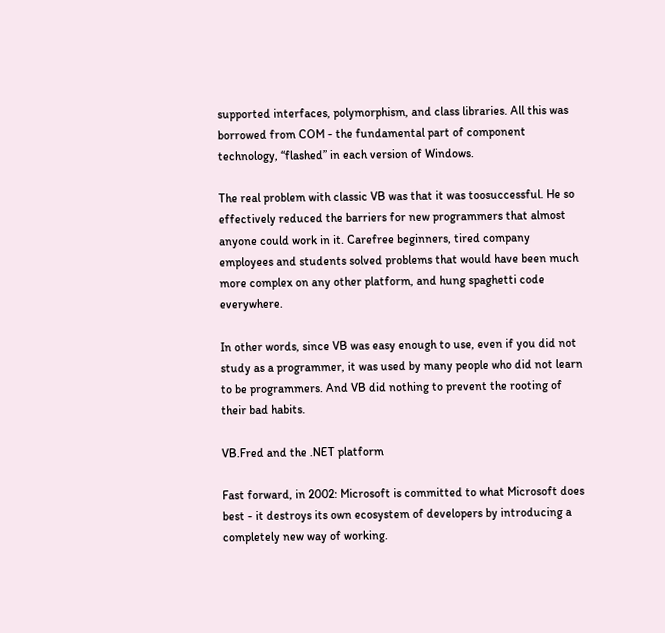supported interfaces, polymorphism, and class libraries. All this was borrowed from COM - the fundamental part of component technology, “flashed” in each version of Windows.

The real problem with classic VB was that it was toosuccessful. He so effectively reduced the barriers for new programmers that almost anyone could work in it. Carefree beginners, tired company employees and students solved problems that would have been much more complex on any other platform, and hung spaghetti code everywhere.

In other words, since VB was easy enough to use, even if you did not study as a programmer, it was used by many people who did not learn to be programmers. And VB did nothing to prevent the rooting of their bad habits.

VB.Fred and the .NET platform

Fast forward, in 2002: Microsoft is committed to what Microsoft does best - it destroys its own ecosystem of developers by introducing a completely new way of working.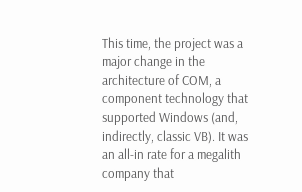This time, the project was a major change in the architecture of COM, a component technology that supported Windows (and, indirectly, classic VB). It was an all-in rate for a megalith company that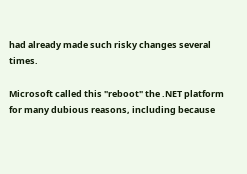had already made such risky changes several times.

Microsoft called this "reboot" the .NET platform for many dubious reasons, including because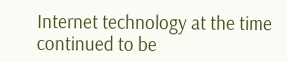Internet technology at the time continued to be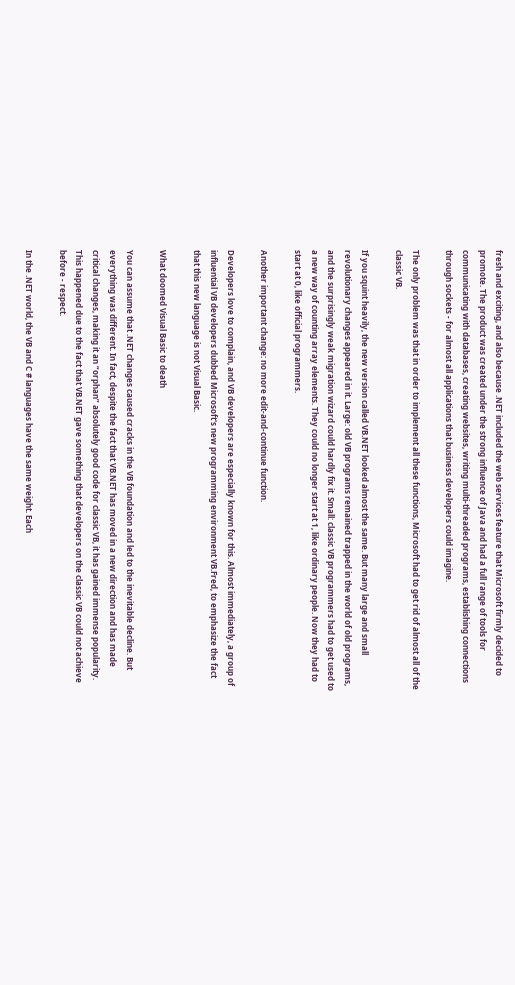fresh and exciting, and also because .NET included the web services feature that Microsoft firmly decided to promote. The product was created under the strong influence of Java and had a full range of tools for communicating with databases, creating websites, writing multi-threaded programs, establishing connections through sockets - for almost all applications that business developers could imagine.

The only problem was that in order to implement all these functions, Microsoft had to get rid of almost all of the classic VB.

If you squint heavily, the new version called VB.NET looked almost the same. But many large and small revolutionary changes appeared in it. Large: old VB programs remained trapped in the world of old programs, and the surprisingly weak migration wizard could hardly fix it. Small: classic VB programmers had to get used to a new way of counting array elements. They could no longer start at 1, like ordinary people. Now they had to start at 0, like official programmers.

Another important change: no more edit-and-continue function.

Developers love to complain, and VB developers are especially known for this. Almost immediately, a group of influential VB developers dubbed Microsoft's new programming environment VB.Fred, to emphasize the fact that this new language is not Visual Basic.

What doomed Visual Basic to death

You can assume that .NET changes caused cracks in the VB foundation and led to the inevitable decline. But everything was different. In fact, despite the fact that VB.NET has moved in a new direction and has made critical changes, making it an “orphan” absolutely good code for classic VB, it has gained immense popularity. This happened due to the fact that VB.NET gave something that developers on the classic VB could not achieve before - respect.

In the .NET world, the VB and C # languages have the same weight. Each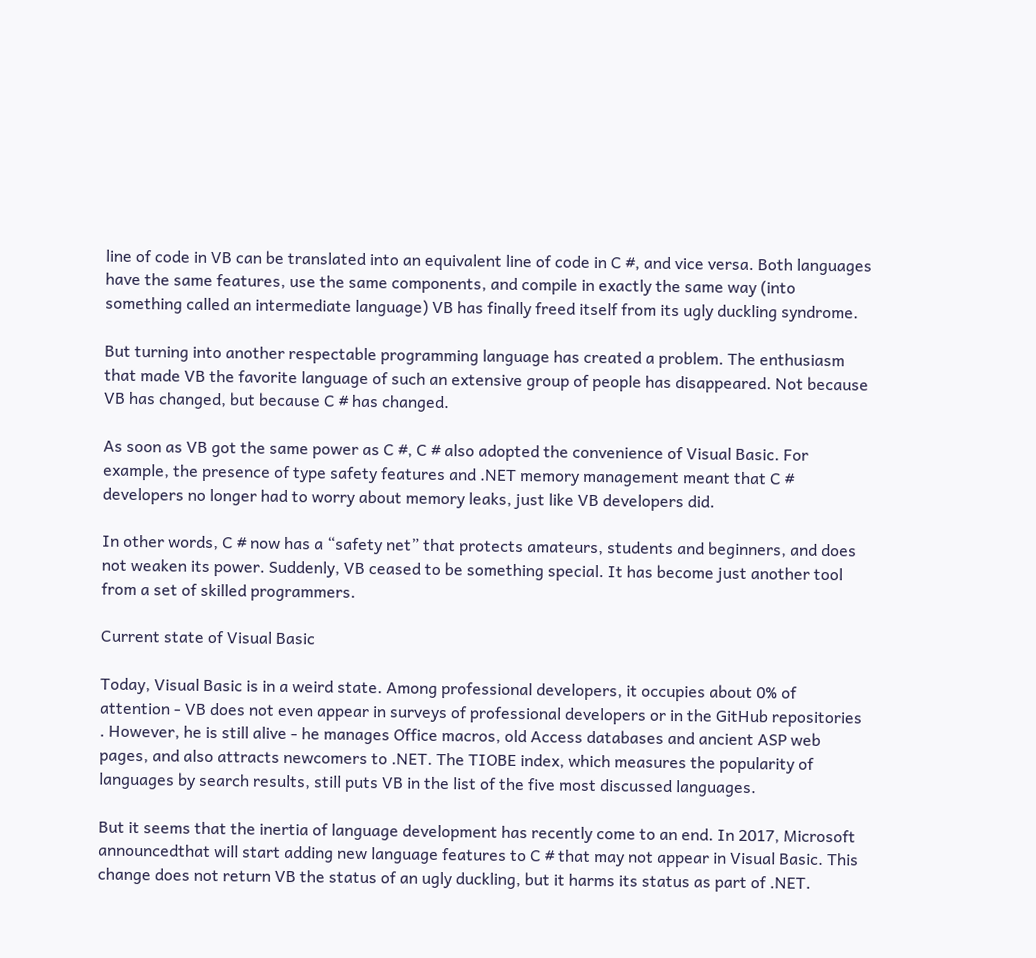line of code in VB can be translated into an equivalent line of code in C #, and vice versa. Both languages have the same features, use the same components, and compile in exactly the same way (into something called an intermediate language) VB has finally freed itself from its ugly duckling syndrome.

But turning into another respectable programming language has created a problem. The enthusiasm that made VB the favorite language of such an extensive group of people has disappeared. Not because VB has changed, but because C # has changed.

As soon as VB got the same power as C #, C # also adopted the convenience of Visual Basic. For example, the presence of type safety features and .NET memory management meant that C # developers no longer had to worry about memory leaks, just like VB developers did.

In other words, C # now has a “safety net” that protects amateurs, students and beginners, and does not weaken its power. Suddenly, VB ceased to be something special. It has become just another tool from a set of skilled programmers.

Current state of Visual Basic

Today, Visual Basic is in a weird state. Among professional developers, it occupies about 0% of attention - VB does not even appear in surveys of professional developers or in the GitHub repositories . However, he is still alive - he manages Office macros, old Access databases and ancient ASP web pages, and also attracts newcomers to .NET. The TIOBE index, which measures the popularity of languages by search results, still puts VB in the list of the five most discussed languages.

But it seems that the inertia of language development has recently come to an end. In 2017, Microsoft announcedthat will start adding new language features to C # that may not appear in Visual Basic. This change does not return VB the status of an ugly duckling, but it harms its status as part of .NET.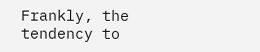Frankly, the tendency to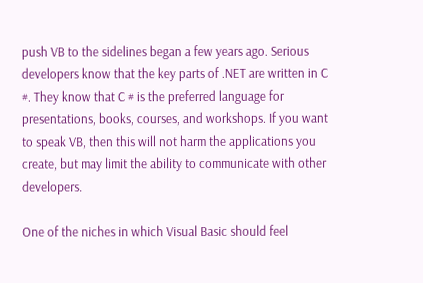push VB to the sidelines began a few years ago. Serious developers know that the key parts of .NET are written in C #. They know that C # is the preferred language for presentations, books, courses, and workshops. If you want to speak VB, then this will not harm the applications you create, but may limit the ability to communicate with other developers.

One of the niches in which Visual Basic should feel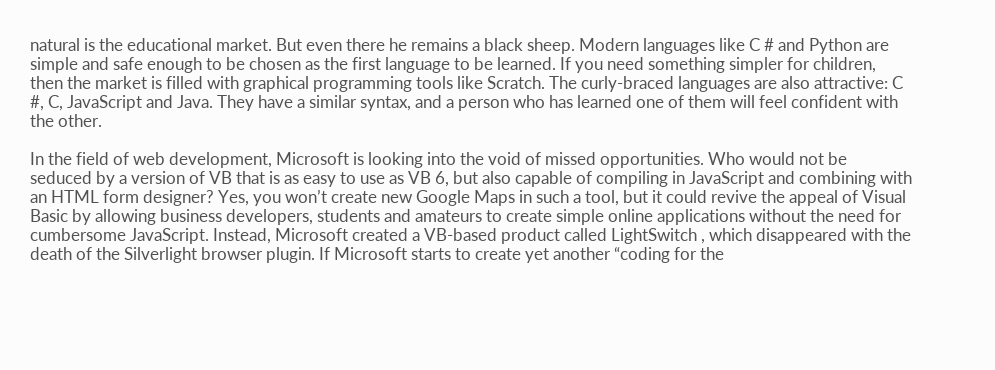natural is the educational market. But even there he remains a black sheep. Modern languages like C # and Python are simple and safe enough to be chosen as the first language to be learned. If you need something simpler for children, then the market is filled with graphical programming tools like Scratch. The curly-braced languages are also attractive: C #, C, JavaScript and Java. They have a similar syntax, and a person who has learned one of them will feel confident with the other.

In the field of web development, Microsoft is looking into the void of missed opportunities. Who would not be seduced by a version of VB that is as easy to use as VB 6, but also capable of compiling in JavaScript and combining with an HTML form designer? Yes, you won’t create new Google Maps in such a tool, but it could revive the appeal of Visual Basic by allowing business developers, students and amateurs to create simple online applications without the need for cumbersome JavaScript. Instead, Microsoft created a VB-based product called LightSwitch , which disappeared with the death of the Silverlight browser plugin. If Microsoft starts to create yet another “coding for the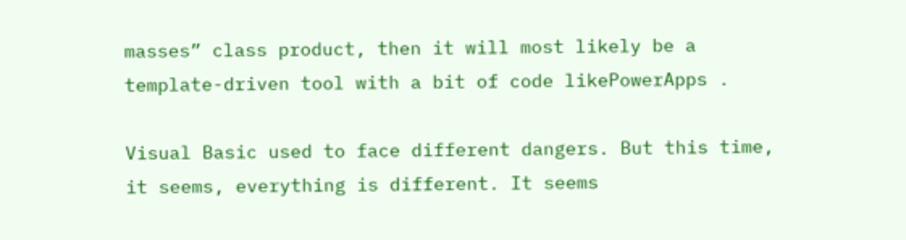masses” class product, then it will most likely be a template-driven tool with a bit of code likePowerApps .

Visual Basic used to face different dangers. But this time, it seems, everything is different. It seems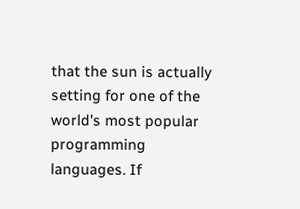that the sun is actually setting for one of the world's most popular programming languages. If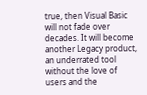true, then Visual Basic will not fade over decades. It will become another Legacy product, an underrated tool without the love of users and the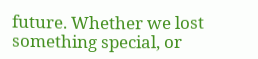future. Whether we lost something special, or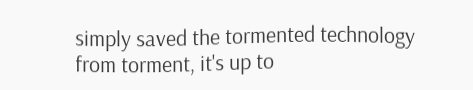simply saved the tormented technology from torment, it's up to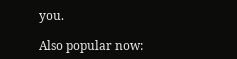you.

Also popular now: